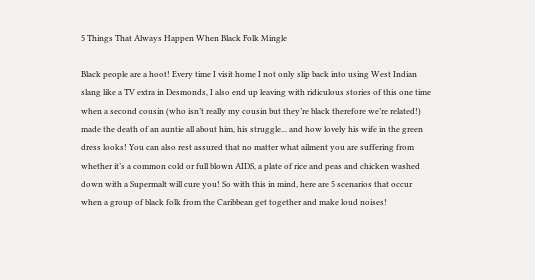5 Things That Always Happen When Black Folk Mingle

Black people are a hoot! Every time I visit home I not only slip back into using West Indian slang like a TV extra in Desmonds, I also end up leaving with ridiculous stories of this one time when a second cousin (who isn’t really my cousin but they’re black therefore we’re related!) made the death of an auntie all about him, his struggle... and how lovely his wife in the green dress looks! You can also rest assured that no matter what ailment you are suffering from whether it’s a common cold or full blown AIDS, a plate of rice and peas and chicken washed down with a Supermalt will cure you! So with this in mind, here are 5 scenarios that occur when a group of black folk from the Caribbean get together and make loud noises!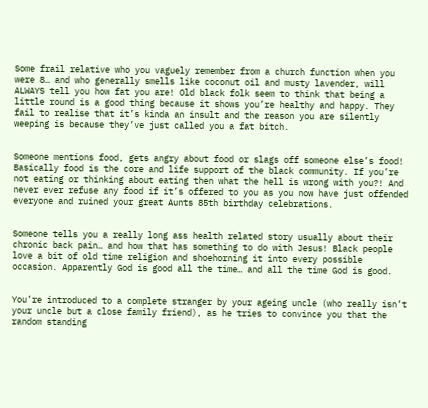Some frail relative who you vaguely remember from a church function when you were 8… and who generally smells like coconut oil and musty lavender, will ALWAYS tell you how fat you are! Old black folk seem to think that being a little round is a good thing because it shows you’re healthy and happy. They fail to realise that it’s kinda an insult and the reason you are silently weeping is because they’ve just called you a fat bitch.


Someone mentions food, gets angry about food or slags off someone else’s food! Basically food is the core and life support of the black community. If you’re not eating or thinking about eating then what the hell is wrong with you?! And never ever refuse any food if it’s offered to you as you now have just offended everyone and ruined your great Aunts 85th birthday celebrations.


Someone tells you a really long ass health related story usually about their chronic back pain… and how that has something to do with Jesus! Black people love a bit of old time religion and shoehorning it into every possible occasion. Apparently God is good all the time… and all the time God is good.


You’re introduced to a complete stranger by your ageing uncle (who really isn’t your uncle but a close family friend), as he tries to convince you that the random standing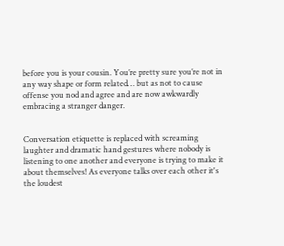before you is your cousin. You’re pretty sure you’re not in any way shape or form related… but as not to cause offense you nod and agree and are now awkwardly embracing a stranger danger.


Conversation etiquette is replaced with screaming laughter and dramatic hand gestures where nobody is listening to one another and everyone is trying to make it about themselves! As everyone talks over each other it's the loudest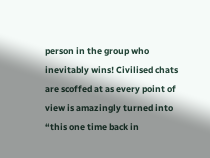person in the group who inevitably wins! Civilised chats are scoffed at as every point of view is amazingly turned into “this one time back in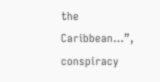the Caribbean…”, conspiracy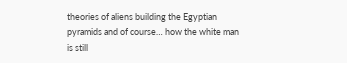theories of aliens building the Egyptian pyramids and of course… how the white man is still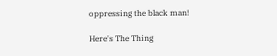oppressing the black man!

Here's The Thing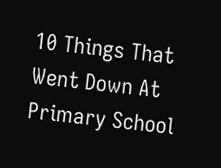10 Things That Went Down At Primary School